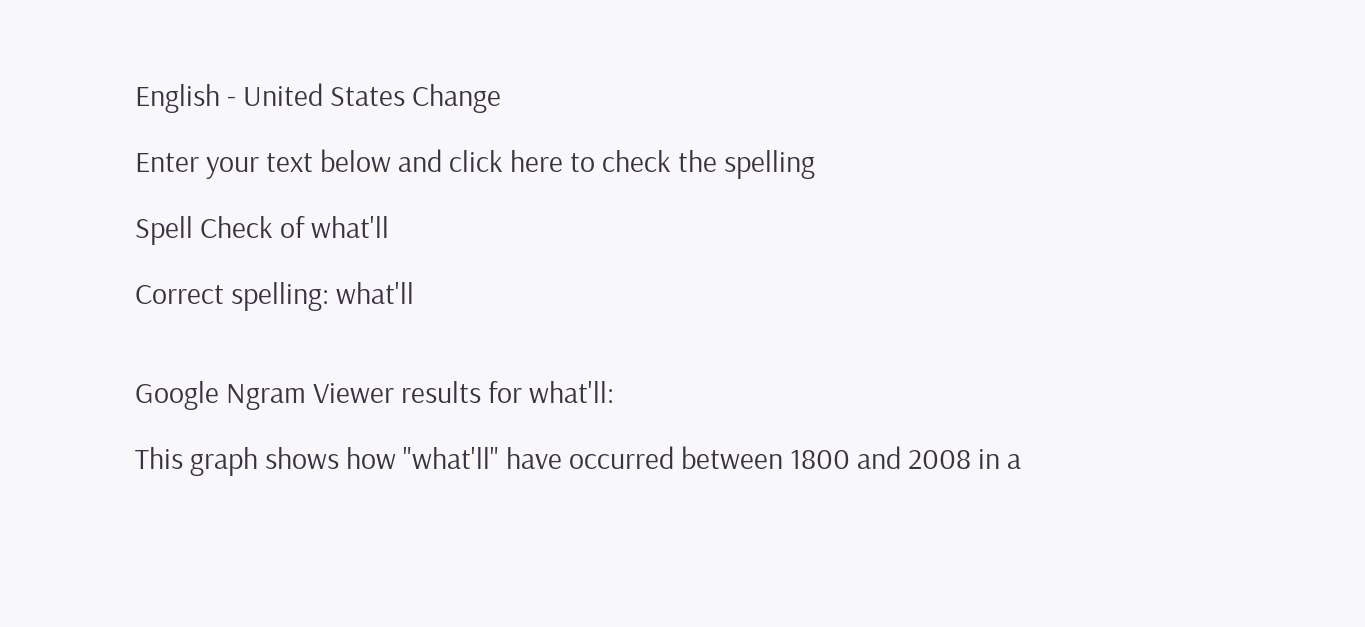English - United States Change

Enter your text below and click here to check the spelling

Spell Check of what'll

Correct spelling: what'll


Google Ngram Viewer results for what'll:

This graph shows how "what'll" have occurred between 1800 and 2008 in a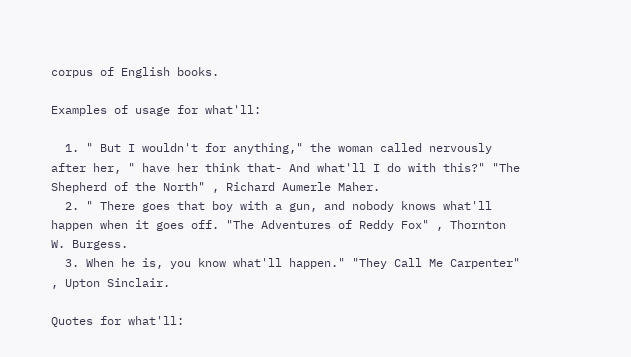corpus of English books.

Examples of usage for what'll:

  1. " But I wouldn't for anything," the woman called nervously after her, " have her think that- And what'll I do with this?" "The Shepherd of the North" , Richard Aumerle Maher.
  2. " There goes that boy with a gun, and nobody knows what'll happen when it goes off. "The Adventures of Reddy Fox" , Thornton W. Burgess.
  3. When he is, you know what'll happen." "They Call Me Carpenter" , Upton Sinclair.

Quotes for what'll: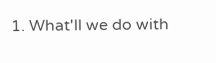1. What'll we do with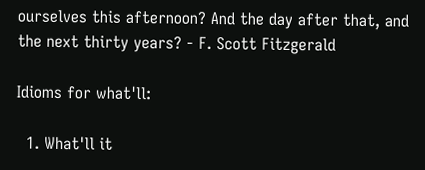ourselves this afternoon? And the day after that, and the next thirty years? - F. Scott Fitzgerald

Idioms for what'll:

  1. What'll it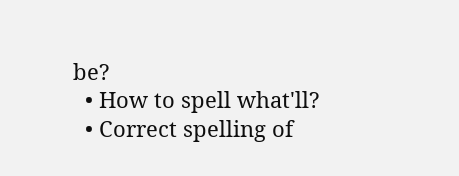be?
  • How to spell what'll?
  • Correct spelling of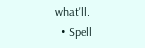what'll.
  • Spell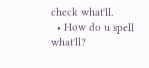check what'll.
  • How do u spell what'll?